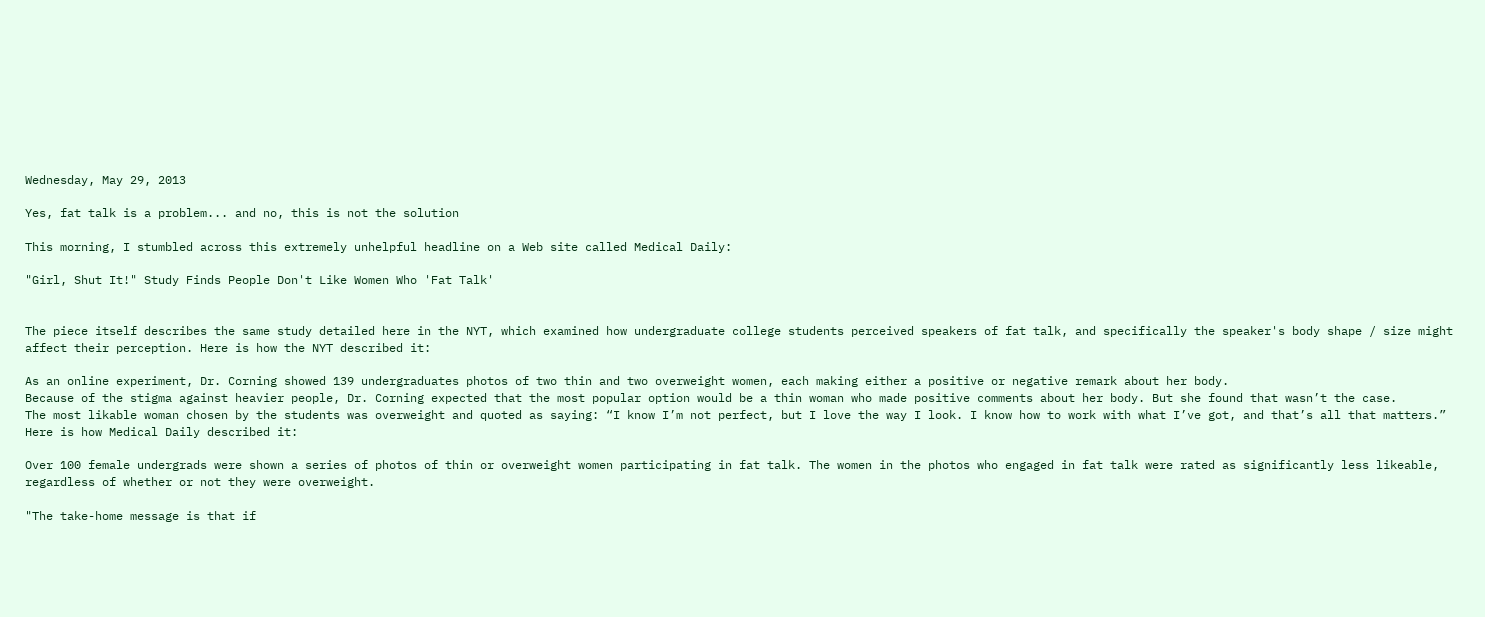Wednesday, May 29, 2013

Yes, fat talk is a problem... and no, this is not the solution

This morning, I stumbled across this extremely unhelpful headline on a Web site called Medical Daily:

"Girl, Shut It!" Study Finds People Don't Like Women Who 'Fat Talk'


The piece itself describes the same study detailed here in the NYT, which examined how undergraduate college students perceived speakers of fat talk, and specifically the speaker's body shape / size might affect their perception. Here is how the NYT described it:

As an online experiment, Dr. Corning showed 139 undergraduates photos of two thin and two overweight women, each making either a positive or negative remark about her body.
Because of the stigma against heavier people, Dr. Corning expected that the most popular option would be a thin woman who made positive comments about her body. But she found that wasn’t the case.
The most likable woman chosen by the students was overweight and quoted as saying: “I know I’m not perfect, but I love the way I look. I know how to work with what I’ve got, and that’s all that matters.”
Here is how Medical Daily described it:

Over 100 female undergrads were shown a series of photos of thin or overweight women participating in fat talk. The women in the photos who engaged in fat talk were rated as significantly less likeable, regardless of whether or not they were overweight.

"The take-home message is that if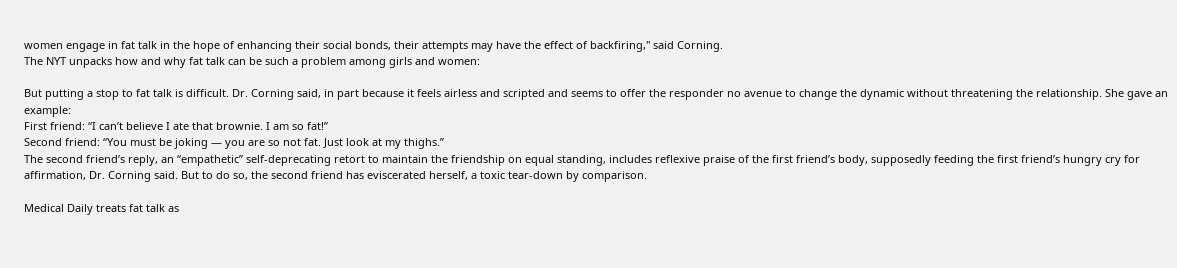women engage in fat talk in the hope of enhancing their social bonds, their attempts may have the effect of backfiring," said Corning.
The NYT unpacks how and why fat talk can be such a problem among girls and women:

But putting a stop to fat talk is difficult. Dr. Corning said, in part because it feels airless and scripted and seems to offer the responder no avenue to change the dynamic without threatening the relationship. She gave an example:
First friend: “I can’t believe I ate that brownie. I am so fat!”
Second friend: “You must be joking — you are so not fat. Just look at my thighs.”
The second friend’s reply, an “empathetic” self-deprecating retort to maintain the friendship on equal standing, includes reflexive praise of the first friend’s body, supposedly feeding the first friend’s hungry cry for affirmation, Dr. Corning said. But to do so, the second friend has eviscerated herself, a toxic tear-down by comparison.

Medical Daily treats fat talk as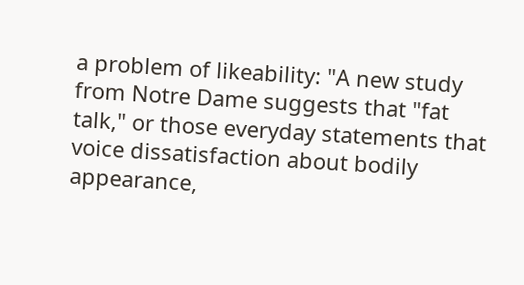a problem of likeability: "A new study from Notre Dame suggests that "fat talk," or those everyday statements that voice dissatisfaction about bodily appearance,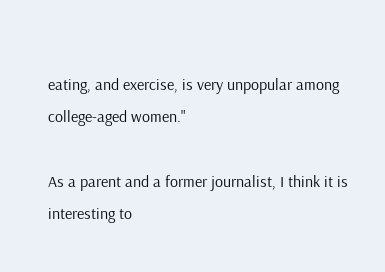eating, and exercise, is very unpopular among college-aged women."

As a parent and a former journalist, I think it is interesting to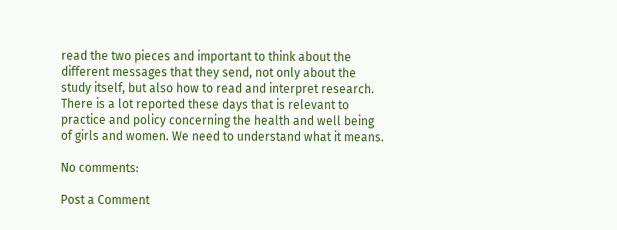read the two pieces and important to think about the different messages that they send, not only about the study itself, but also how to read and interpret research. There is a lot reported these days that is relevant to practice and policy concerning the health and well being of girls and women. We need to understand what it means.

No comments:

Post a Comment